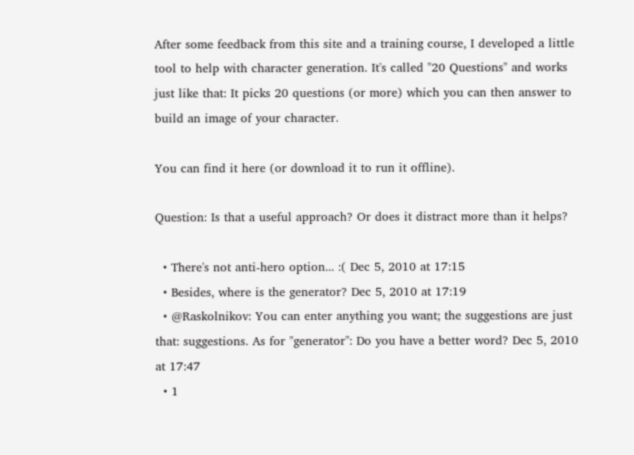After some feedback from this site and a training course, I developed a little tool to help with character generation. It's called "20 Questions" and works just like that: It picks 20 questions (or more) which you can then answer to build an image of your character.

You can find it here (or download it to run it offline).

Question: Is that a useful approach? Or does it distract more than it helps?

  • There's not anti-hero option... :( Dec 5, 2010 at 17:15
  • Besides, where is the generator? Dec 5, 2010 at 17:19
  • @Raskolnikov: You can enter anything you want; the suggestions are just that: suggestions. As for "generator": Do you have a better word? Dec 5, 2010 at 17:47
  • 1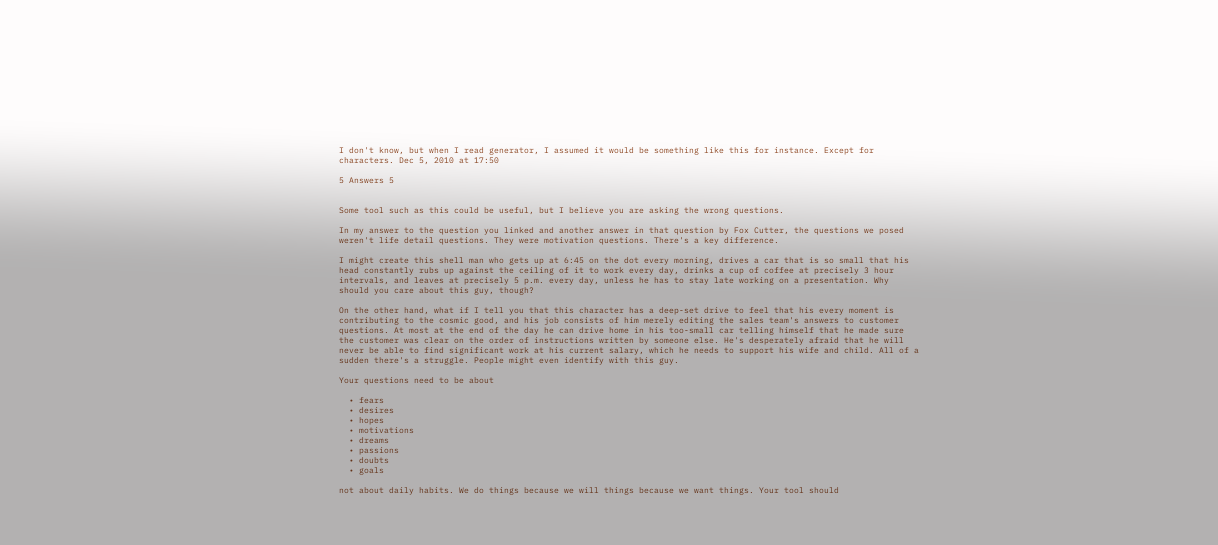I don't know, but when I read generator, I assumed it would be something like this for instance. Except for characters. Dec 5, 2010 at 17:50

5 Answers 5


Some tool such as this could be useful, but I believe you are asking the wrong questions.

In my answer to the question you linked and another answer in that question by Fox Cutter, the questions we posed weren't life detail questions. They were motivation questions. There's a key difference.

I might create this shell man who gets up at 6:45 on the dot every morning, drives a car that is so small that his head constantly rubs up against the ceiling of it to work every day, drinks a cup of coffee at precisely 3 hour intervals, and leaves at precisely 5 p.m. every day, unless he has to stay late working on a presentation. Why should you care about this guy, though?

On the other hand, what if I tell you that this character has a deep-set drive to feel that his every moment is contributing to the cosmic good, and his job consists of him merely editing the sales team's answers to customer questions. At most at the end of the day he can drive home in his too-small car telling himself that he made sure the customer was clear on the order of instructions written by someone else. He's desperately afraid that he will never be able to find significant work at his current salary, which he needs to support his wife and child. All of a sudden there's a struggle. People might even identify with this guy.

Your questions need to be about

  • fears
  • desires
  • hopes
  • motivations
  • dreams
  • passions
  • doubts
  • goals

not about daily habits. We do things because we will things because we want things. Your tool should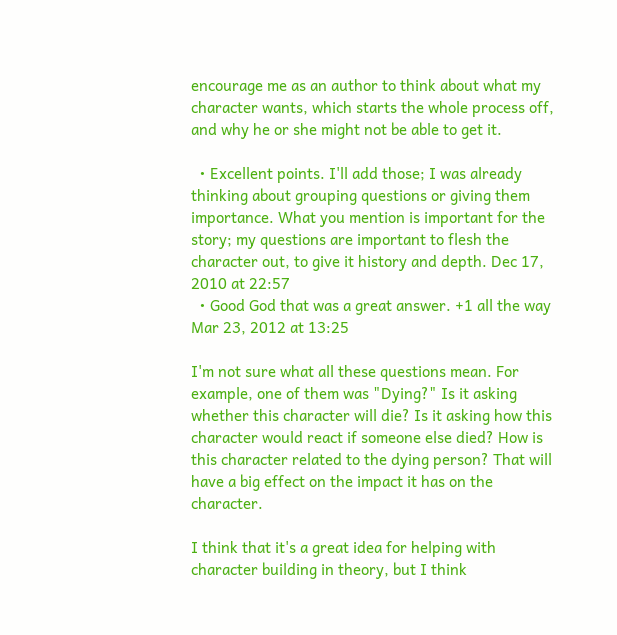encourage me as an author to think about what my character wants, which starts the whole process off, and why he or she might not be able to get it.

  • Excellent points. I'll add those; I was already thinking about grouping questions or giving them importance. What you mention is important for the story; my questions are important to flesh the character out, to give it history and depth. Dec 17, 2010 at 22:57
  • Good God that was a great answer. +1 all the way Mar 23, 2012 at 13:25

I'm not sure what all these questions mean. For example, one of them was "Dying?" Is it asking whether this character will die? Is it asking how this character would react if someone else died? How is this character related to the dying person? That will have a big effect on the impact it has on the character.

I think that it's a great idea for helping with character building in theory, but I think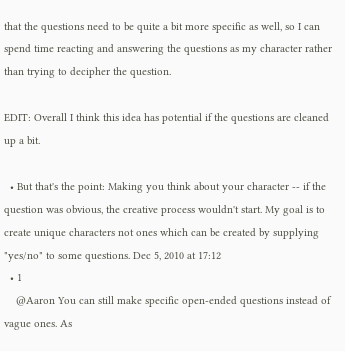that the questions need to be quite a bit more specific as well, so I can spend time reacting and answering the questions as my character rather than trying to decipher the question.

EDIT: Overall I think this idea has potential if the questions are cleaned up a bit.

  • But that's the point: Making you think about your character -- if the question was obvious, the creative process wouldn't start. My goal is to create unique characters not ones which can be created by supplying "yes/no" to some questions. Dec 5, 2010 at 17:12
  • 1
    @Aaron You can still make specific open-ended questions instead of vague ones. As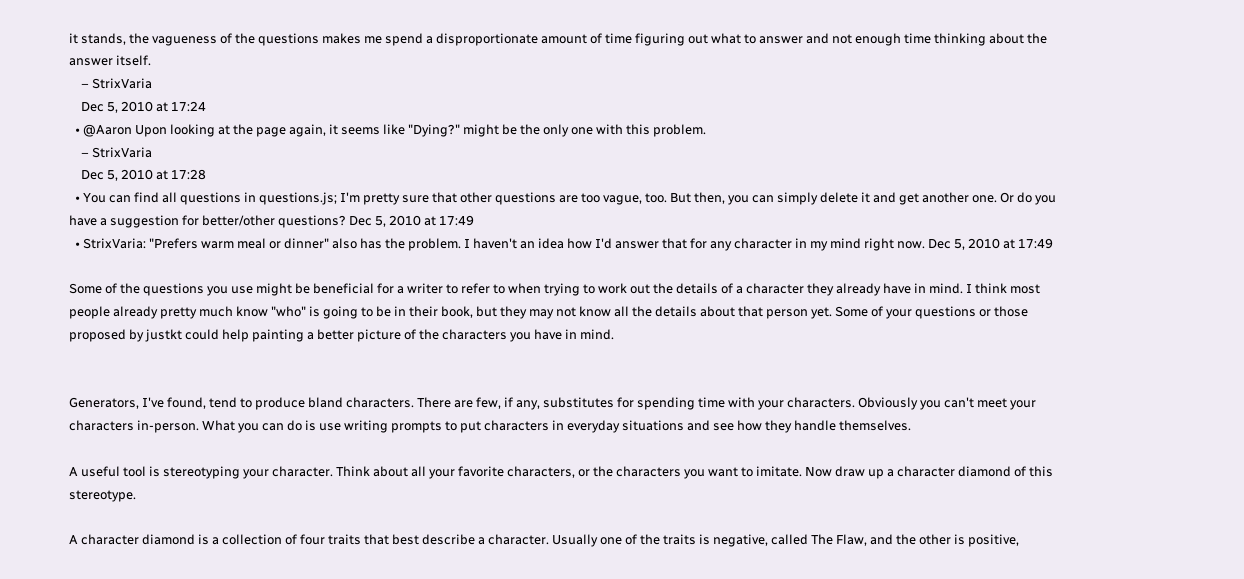it stands, the vagueness of the questions makes me spend a disproportionate amount of time figuring out what to answer and not enough time thinking about the answer itself.
    – StrixVaria
    Dec 5, 2010 at 17:24
  • @Aaron Upon looking at the page again, it seems like "Dying?" might be the only one with this problem.
    – StrixVaria
    Dec 5, 2010 at 17:28
  • You can find all questions in questions.js; I'm pretty sure that other questions are too vague, too. But then, you can simply delete it and get another one. Or do you have a suggestion for better/other questions? Dec 5, 2010 at 17:49
  • StrixVaria: "Prefers warm meal or dinner" also has the problem. I haven't an idea how I'd answer that for any character in my mind right now. Dec 5, 2010 at 17:49

Some of the questions you use might be beneficial for a writer to refer to when trying to work out the details of a character they already have in mind. I think most people already pretty much know "who" is going to be in their book, but they may not know all the details about that person yet. Some of your questions or those proposed by justkt could help painting a better picture of the characters you have in mind.


Generators, I've found, tend to produce bland characters. There are few, if any, substitutes for spending time with your characters. Obviously you can't meet your characters in-person. What you can do is use writing prompts to put characters in everyday situations and see how they handle themselves.

A useful tool is stereotyping your character. Think about all your favorite characters, or the characters you want to imitate. Now draw up a character diamond of this stereotype.

A character diamond is a collection of four traits that best describe a character. Usually one of the traits is negative, called The Flaw, and the other is positive,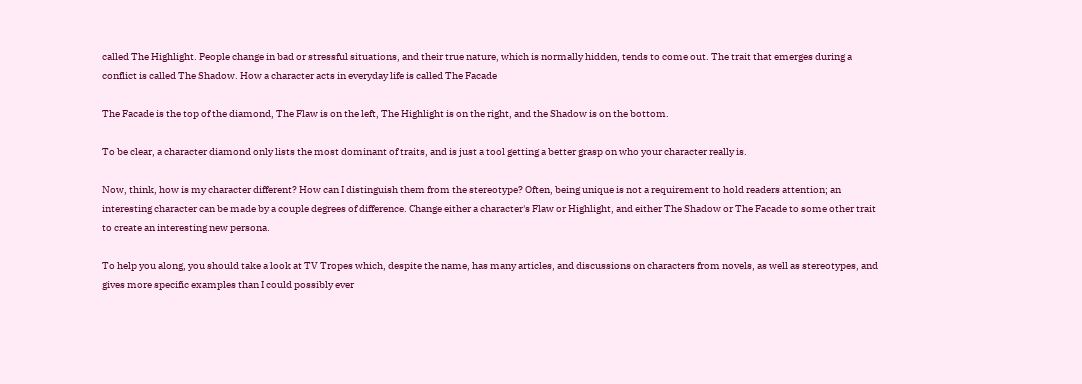called The Highlight. People change in bad or stressful situations, and their true nature, which is normally hidden, tends to come out. The trait that emerges during a conflict is called The Shadow. How a character acts in everyday life is called The Facade

The Facade is the top of the diamond, The Flaw is on the left, The Highlight is on the right, and the Shadow is on the bottom.

To be clear, a character diamond only lists the most dominant of traits, and is just a tool getting a better grasp on who your character really is.

Now, think, how is my character different? How can I distinguish them from the stereotype? Often, being unique is not a requirement to hold readers attention; an interesting character can be made by a couple degrees of difference. Change either a character's Flaw or Highlight, and either The Shadow or The Facade to some other trait to create an interesting new persona.

To help you along, you should take a look at TV Tropes which, despite the name, has many articles, and discussions on characters from novels, as well as stereotypes, and gives more specific examples than I could possibly ever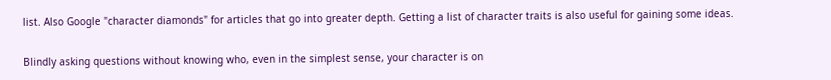list. Also Google "character diamonds" for articles that go into greater depth. Getting a list of character traits is also useful for gaining some ideas.

Blindly asking questions without knowing who, even in the simplest sense, your character is on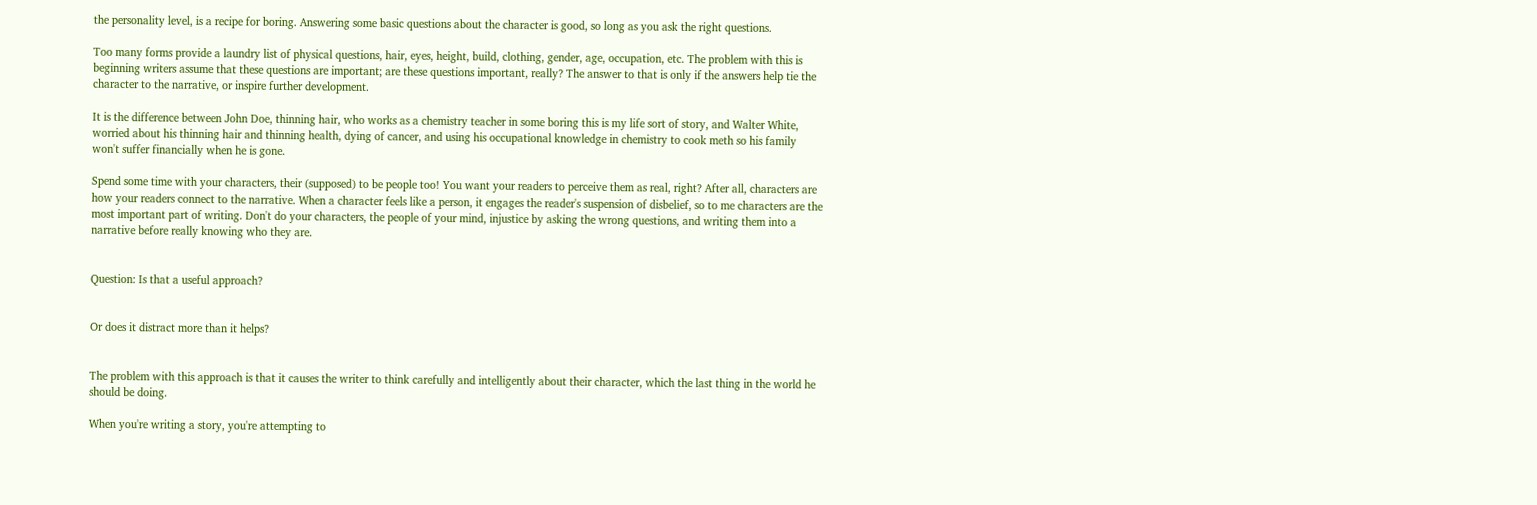the personality level, is a recipe for boring. Answering some basic questions about the character is good, so long as you ask the right questions.

Too many forms provide a laundry list of physical questions, hair, eyes, height, build, clothing, gender, age, occupation, etc. The problem with this is beginning writers assume that these questions are important; are these questions important, really? The answer to that is only if the answers help tie the character to the narrative, or inspire further development.

It is the difference between John Doe, thinning hair, who works as a chemistry teacher in some boring this is my life sort of story, and Walter White, worried about his thinning hair and thinning health, dying of cancer, and using his occupational knowledge in chemistry to cook meth so his family won't suffer financially when he is gone.

Spend some time with your characters, their (supposed) to be people too! You want your readers to perceive them as real, right? After all, characters are how your readers connect to the narrative. When a character feels like a person, it engages the reader's suspension of disbelief, so to me characters are the most important part of writing. Don't do your characters, the people of your mind, injustice by asking the wrong questions, and writing them into a narrative before really knowing who they are.


Question: Is that a useful approach?


Or does it distract more than it helps?


The problem with this approach is that it causes the writer to think carefully and intelligently about their character, which the last thing in the world he should be doing.

When you're writing a story, you're attempting to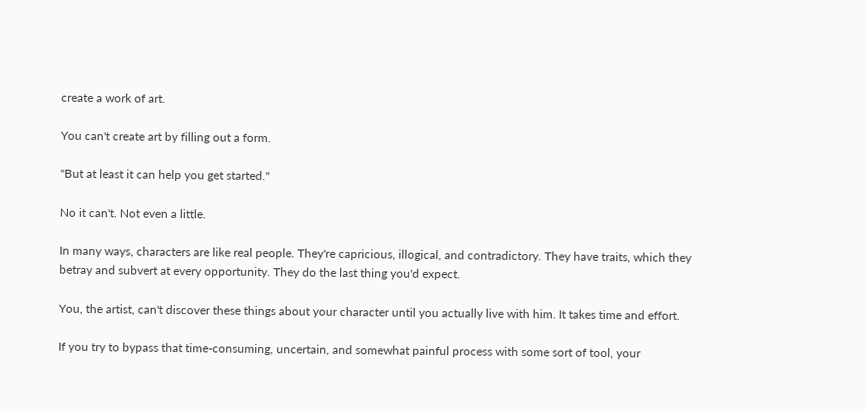create a work of art.

You can't create art by filling out a form.

"But at least it can help you get started."

No it can't. Not even a little.

In many ways, characters are like real people. They're capricious, illogical, and contradictory. They have traits, which they betray and subvert at every opportunity. They do the last thing you'd expect.

You, the artist, can't discover these things about your character until you actually live with him. It takes time and effort.

If you try to bypass that time-consuming, uncertain, and somewhat painful process with some sort of tool, your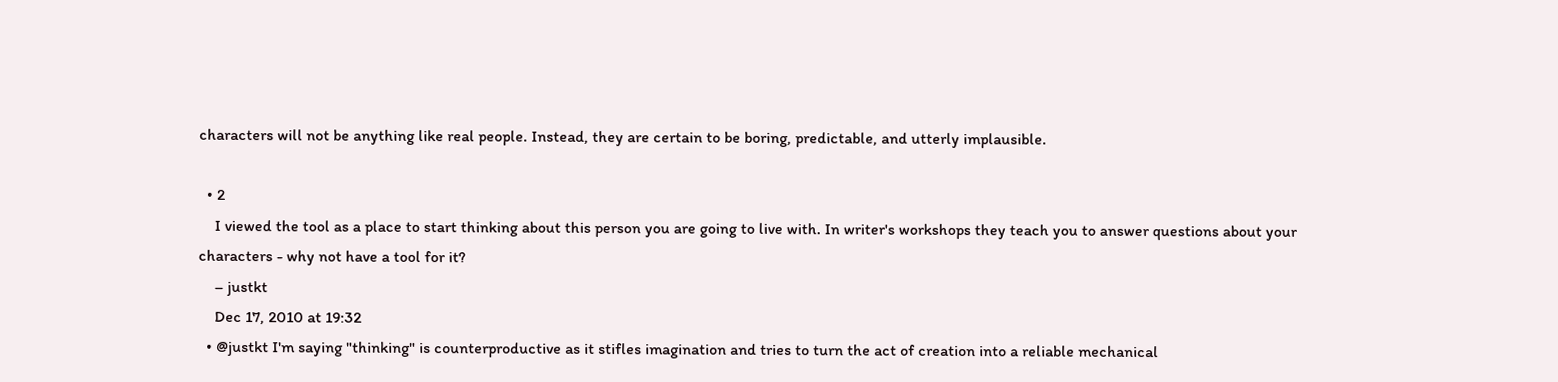characters will not be anything like real people. Instead, they are certain to be boring, predictable, and utterly implausible.

  • 2
    I viewed the tool as a place to start thinking about this person you are going to live with. In writer's workshops they teach you to answer questions about your characters - why not have a tool for it?
    – justkt
    Dec 17, 2010 at 19:32
  • @justkt I'm saying "thinking" is counterproductive as it stifles imagination and tries to turn the act of creation into a reliable mechanical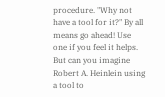procedure. "Why not have a tool for it?" By all means go ahead! Use one if you feel it helps. But can you imagine Robert A. Heinlein using a tool to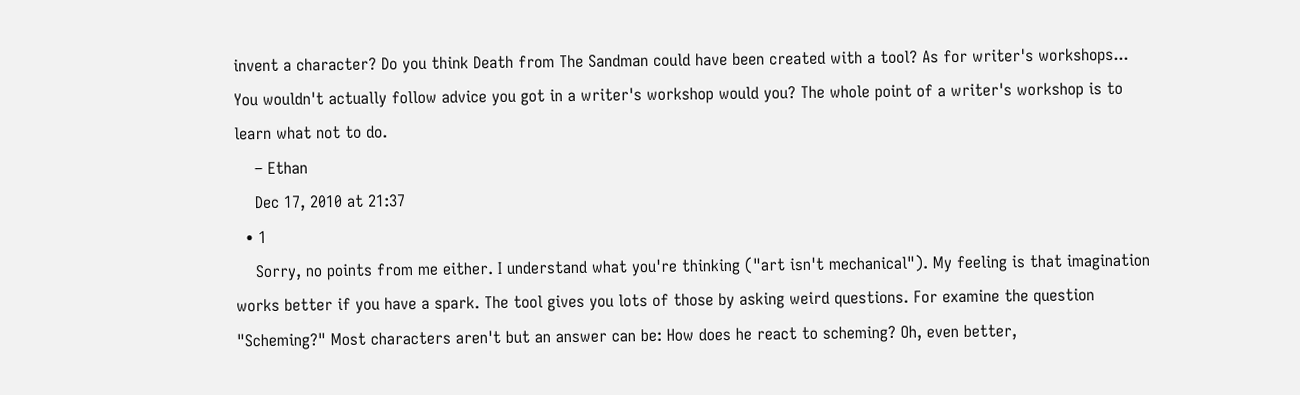invent a character? Do you think Death from The Sandman could have been created with a tool? As for writer's workshops... You wouldn't actually follow advice you got in a writer's workshop would you? The whole point of a writer's workshop is to learn what not to do.
    – Ethan
    Dec 17, 2010 at 21:37
  • 1
    Sorry, no points from me either. I understand what you're thinking ("art isn't mechanical"). My feeling is that imagination works better if you have a spark. The tool gives you lots of those by asking weird questions. For examine the question "Scheming?" Most characters aren't but an answer can be: How does he react to scheming? Oh, even better,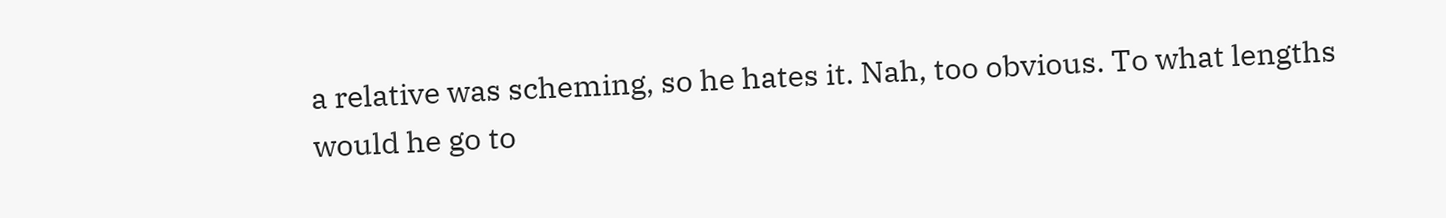a relative was scheming, so he hates it. Nah, too obvious. To what lengths would he go to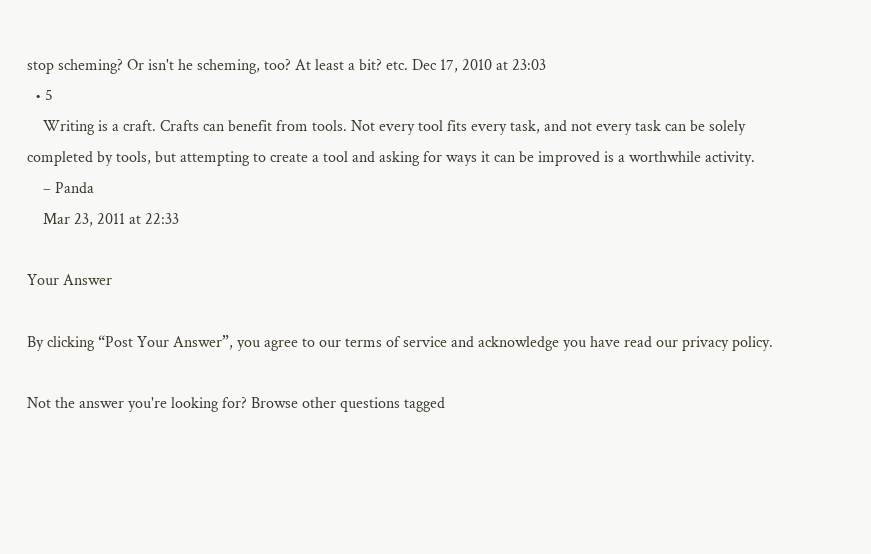stop scheming? Or isn't he scheming, too? At least a bit? etc. Dec 17, 2010 at 23:03
  • 5
    Writing is a craft. Crafts can benefit from tools. Not every tool fits every task, and not every task can be solely completed by tools, but attempting to create a tool and asking for ways it can be improved is a worthwhile activity.
    – Panda
    Mar 23, 2011 at 22:33

Your Answer

By clicking “Post Your Answer”, you agree to our terms of service and acknowledge you have read our privacy policy.

Not the answer you're looking for? Browse other questions tagged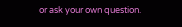or ask your own question.